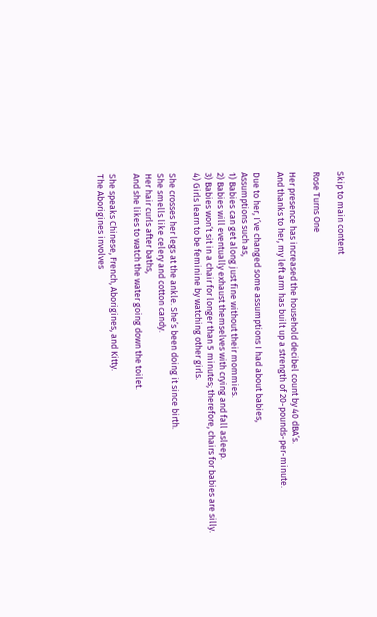Skip to main content

Rose Turns One

Her presence has increased the household decibel count by 40 dBA’s.
And thanks to her, my left arm has built up a strength of 20-pounds-per-minute.

Due to her, I’ve changed some assumptions I had about babies,
Assumptions such as,
1) Babies can get along just fine without their mommies.
2) Babies will eventually exhaust themselves with crying and fall asleep.
3) Babies won’t sit in a chair for longer than 5 minutes; therefore, chairs for babies are silly.
4) Girls learn to be feminine by watching other girls.

She crosses her legs at the ankle. She’s been doing it since birth.
She smells like celery and cotton candy.
Her hair curls after baths,
And she likes to watch the water going down the toilet.

She speaks Chinese, French, Aborigines, and Kitty.
The Aborigines involves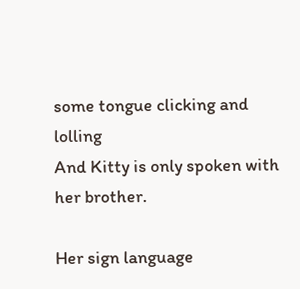some tongue clicking and lolling
And Kitty is only spoken with her brother.

Her sign language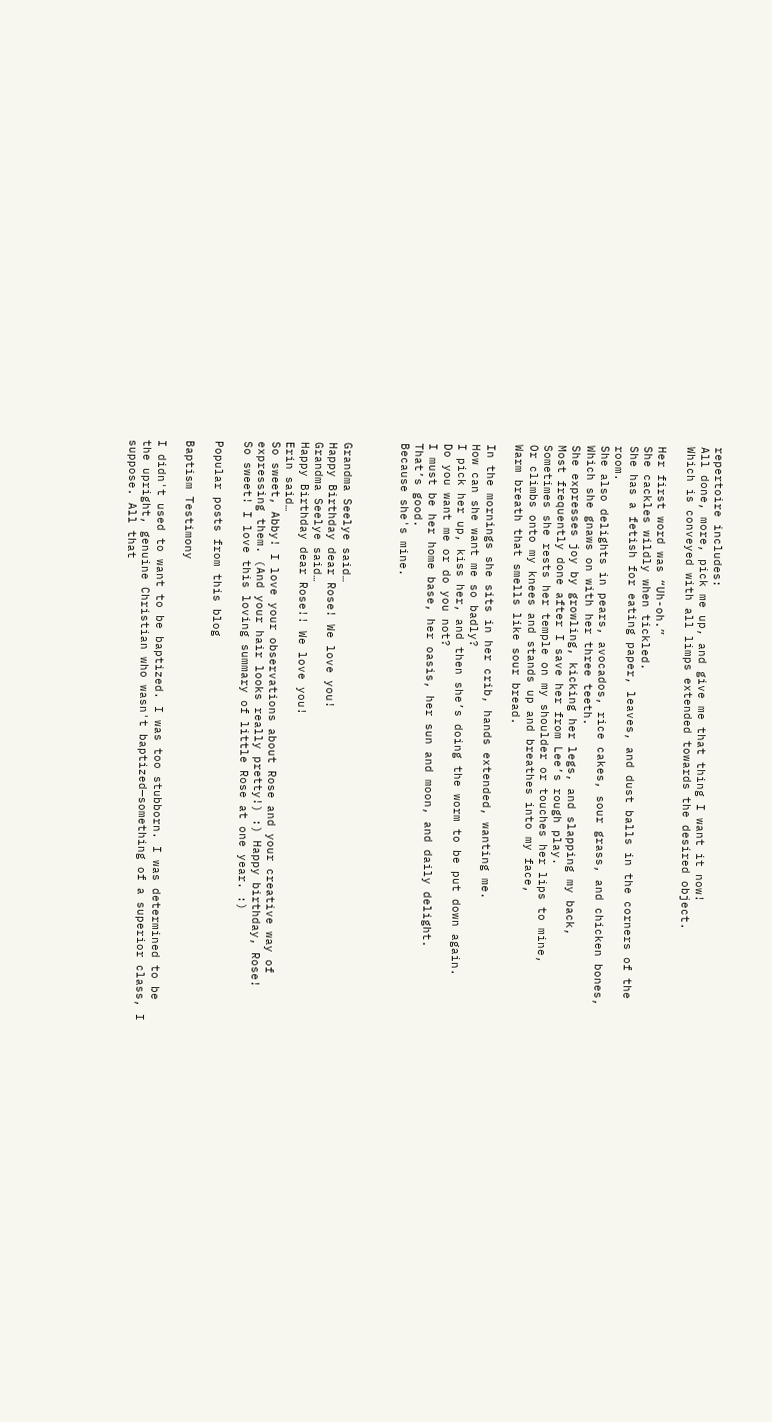repertoire includes:
All done, more, pick me up, and give me that thing I want it now!
Which is conveyed with all limps extended towards the desired object.

Her first word was “Uh-oh.”
She cackles wildly when tickled.
She has a fetish for eating paper, leaves, and dust balls in the corners of the room.
She also delights in pears, avocados, rice cakes, sour grass, and chicken bones,
Which she gnaws on with her three teeth.
She expresses joy by growling, kicking her legs, and slapping my back,
Most frequently done after I save her from Lee’s rough play.
Sometimes she rests her temple on my shoulder or touches her lips to mine,
Or climbs onto my knees and stands up and breathes into my face,
Warm breath that smells like sour bread.

In the mornings she sits in her crib, hands extended, wanting me.
How can she want me so badly?
I pick her up, kiss her, and then she’s doing the worm to be put down again.
Do you want me or do you not?
I must be her home base, her oasis, her sun and moon, and daily delight.
That’s good.
Because she's mine.



Grandma Seelye said…
Happy Birthday dear Rose! We love you!
Grandma Seelye said…
Happy Birthday dear Rose!! We love you!
Erin said…
So sweet, Abby! I love your observations about Rose and your creative way of expressing them. (And your hair looks really pretty!) :) Happy birthday, Rose!
So sweet! I love this loving summary of little Rose at one year. :)

Popular posts from this blog

Baptism Testimony

I didn't used to want to be baptized. I was too stubborn. I was determined to be the upright, genuine Christian who wasn't baptized—something of a superior class, I suppose. All that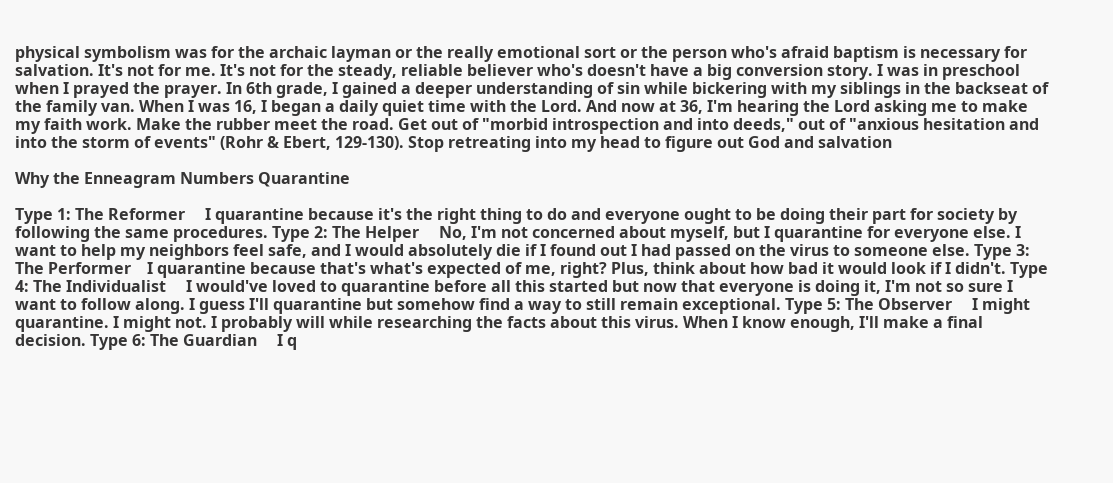physical symbolism was for the archaic layman or the really emotional sort or the person who's afraid baptism is necessary for salvation. It's not for me. It's not for the steady, reliable believer who's doesn't have a big conversion story. I was in preschool when I prayed the prayer. In 6th grade, I gained a deeper understanding of sin while bickering with my siblings in the backseat of the family van. When I was 16, I began a daily quiet time with the Lord. And now at 36, I'm hearing the Lord asking me to make my faith work. Make the rubber meet the road. Get out of "morbid introspection and into deeds," out of "anxious hesitation and into the storm of events" (Rohr & Ebert, 129-130). Stop retreating into my head to figure out God and salvation

Why the Enneagram Numbers Quarantine

Type 1: The Reformer     I quarantine because it's the right thing to do and everyone ought to be doing their part for society by following the same procedures. Type 2: The Helper     No, I'm not concerned about myself, but I quarantine for everyone else. I want to help my neighbors feel safe, and I would absolutely die if I found out I had passed on the virus to someone else. Type 3: The Performer    I quarantine because that's what's expected of me, right? Plus, think about how bad it would look if I didn't. Type 4: The Individualist     I would've loved to quarantine before all this started but now that everyone is doing it, I'm not so sure I want to follow along. I guess I'll quarantine but somehow find a way to still remain exceptional. Type 5: The Observer     I might quarantine. I might not. I probably will while researching the facts about this virus. When I know enough, I'll make a final decision. Type 6: The Guardian     I q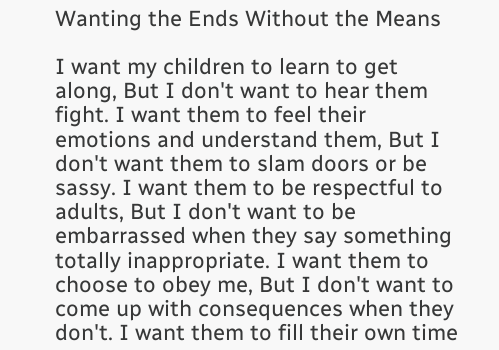Wanting the Ends Without the Means

I want my children to learn to get along, But I don't want to hear them fight. I want them to feel their emotions and understand them, But I don't want them to slam doors or be sassy. I want them to be respectful to adults, But I don't want to be embarrassed when they say something totally inappropriate. I want them to choose to obey me, But I don't want to come up with consequences when they don't. I want them to fill their own time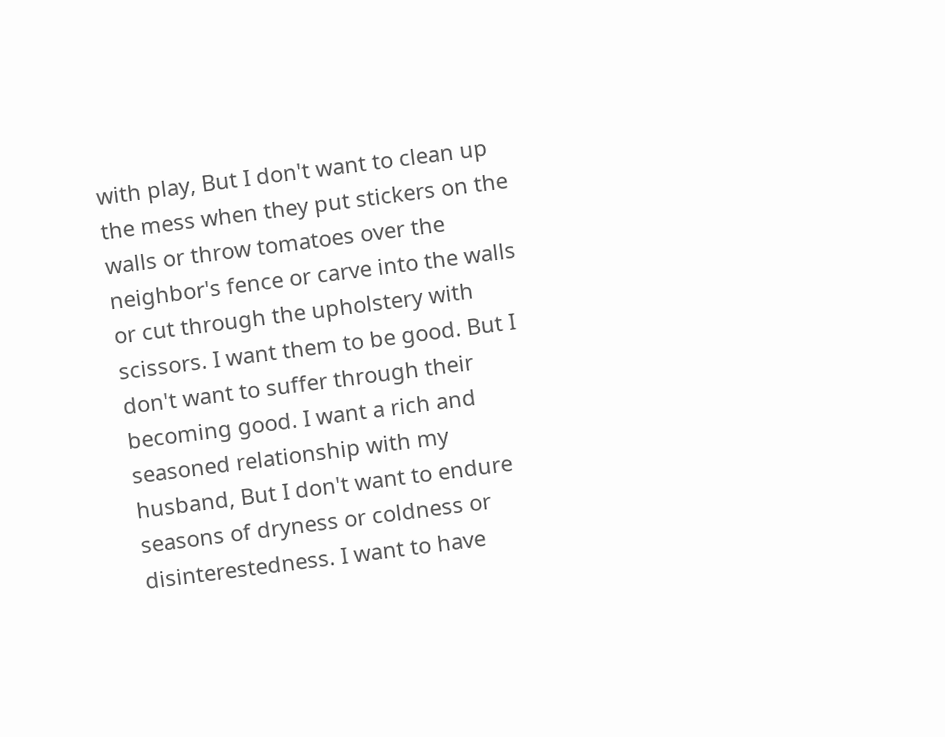with play, But I don't want to clean up the mess when they put stickers on the walls or throw tomatoes over the neighbor's fence or carve into the walls or cut through the upholstery with scissors. I want them to be good. But I don't want to suffer through their becoming good. I want a rich and seasoned relationship with my husband, But I don't want to endure seasons of dryness or coldness or disinterestedness. I want to have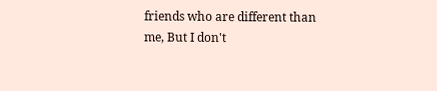friends who are different than me, But I don't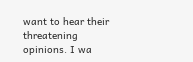want to hear their threatening opinions. I wa